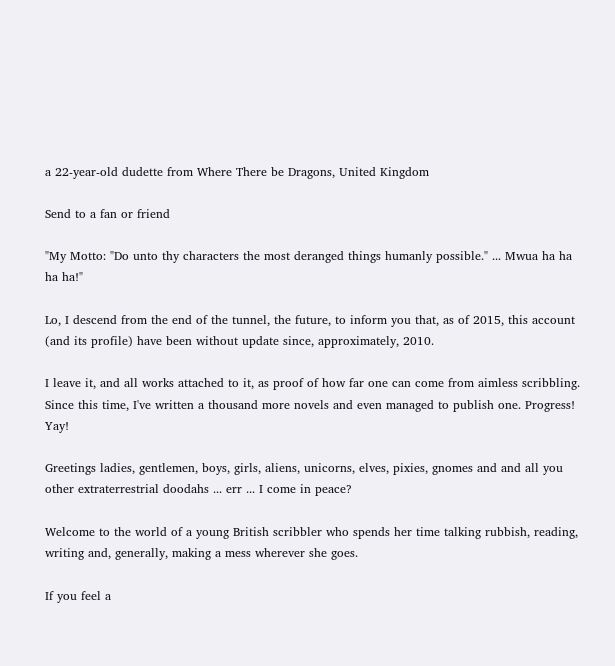a 22-year-old dudette from Where There be Dragons, United Kingdom

Send to a fan or friend

"My Motto: "Do unto thy characters the most deranged things humanly possible." ... Mwua ha ha ha ha!"

Lo, I descend from the end of the tunnel, the future, to inform you that, as of 2015, this account (and its profile) have been without update since, approximately, 2010.

I leave it, and all works attached to it, as proof of how far one can come from aimless scribbling. Since this time, I've written a thousand more novels and even managed to publish one. Progress! Yay!

Greetings ladies, gentlemen, boys, girls, aliens, unicorns, elves, pixies, gnomes and and all you other extraterrestrial doodahs ... err ... I come in peace?

Welcome to the world of a young British scribbler who spends her time talking rubbish, reading, writing and, generally, making a mess wherever she goes.

If you feel a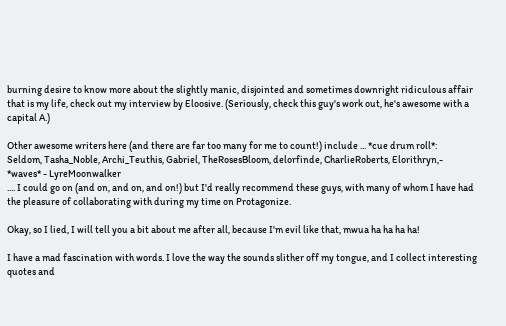burning desire to know more about the slightly manic, disjointed and sometimes downright ridiculous affair that is my life, check out my interview by Eloosive. (Seriously, check this guy's work out, he's awesome with a capital A.)

Other awesome writers here (and there are far too many for me to count!) include ... *cue drum roll*:
Seldom, Tasha_Noble, Archi_Teuthis, Gabriel, TheRosesBloom, delorfinde, CharlieRoberts, Elorithryn,- *waves* - LyreMoonwalker
.... I could go on (and on, and on, and on!) but I'd really recommend these guys, with many of whom I have had the pleasure of collaborating with during my time on Protagonize.

Okay, so I lied, I will tell you a bit about me after all, because I'm evil like that, mwua ha ha ha ha!

I have a mad fascination with words. I love the way the sounds slither off my tongue, and I collect interesting quotes and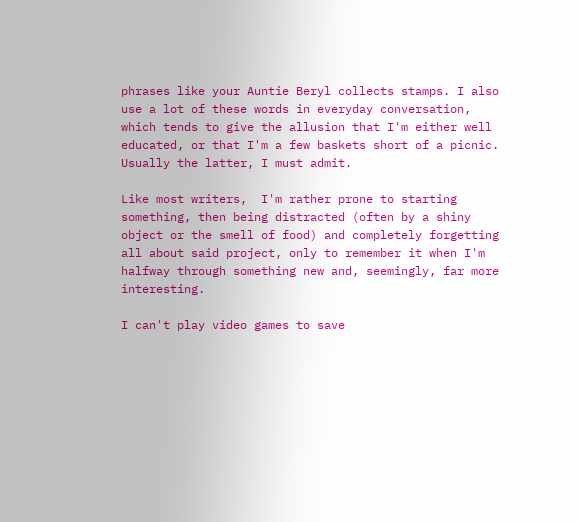phrases like your Auntie Beryl collects stamps. I also use a lot of these words in everyday conversation, which tends to give the allusion that I'm either well educated, or that I'm a few baskets short of a picnic. Usually the latter, I must admit.

Like most writers,  I'm rather prone to starting something, then being distracted (often by a shiny object or the smell of food) and completely forgetting all about said project, only to remember it when I'm halfway through something new and, seemingly, far more interesting.

I can't play video games to save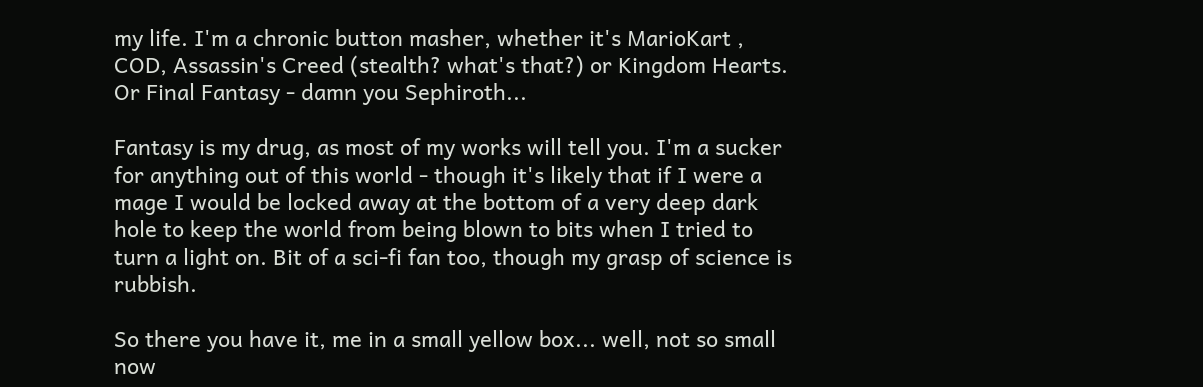my life. I'm a chronic button masher, whether it's MarioKart , COD, Assassin's Creed (stealth? what's that?) or Kingdom Hearts. Or Final Fantasy - damn you Sephiroth...

Fantasy is my drug, as most of my works will tell you. I'm a sucker for anything out of this world - though it's likely that if I were a mage I would be locked away at the bottom of a very deep dark hole to keep the world from being blown to bits when I tried to turn a light on. Bit of a sci-fi fan too, though my grasp of science is rubbish.

So there you have it, me in a small yellow box... well, not so small now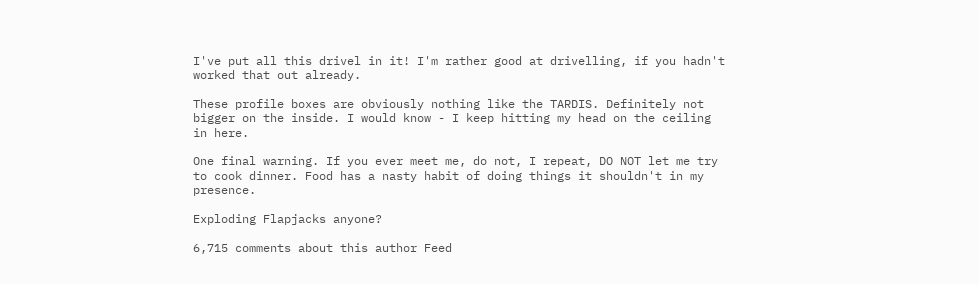I've put all this drivel in it! I'm rather good at drivelling, if you hadn't worked that out already.

These profile boxes are obviously nothing like the TARDIS. Definitely not bigger on the inside. I would know - I keep hitting my head on the ceiling in here.

One final warning. If you ever meet me, do not, I repeat, DO NOT let me try to cook dinner. Food has a nasty habit of doing things it shouldn't in my presence.

Exploding Flapjacks anyone?

6,715 comments about this author Feed